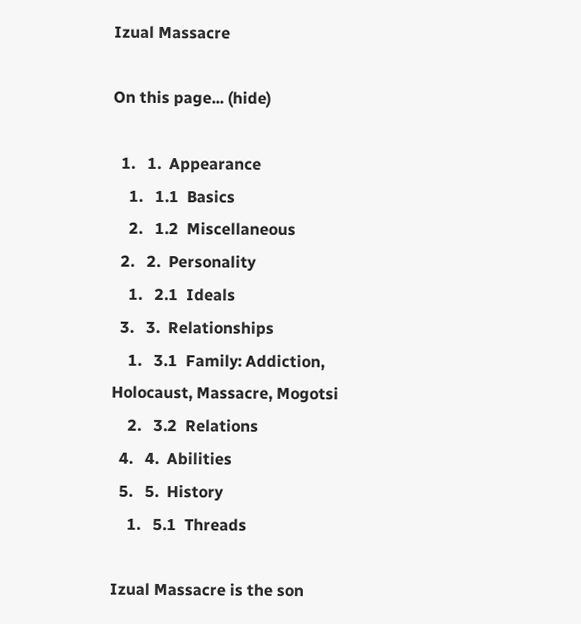Izual Massacre

On this page... (hide)

  1.   1.  Appearance
    1.   1.1  Basics
    2.   1.2  Miscellaneous
  2.   2.  Personality
    1.   2.1  Ideals
  3.   3.  Relationships
    1.   3.1  Family: Addiction, Holocaust, Massacre, Mogotsi
    2.   3.2  Relations
  4.   4.  Abilities
  5.   5.  History
    1.   5.1  Threads

Izual Massacre is the son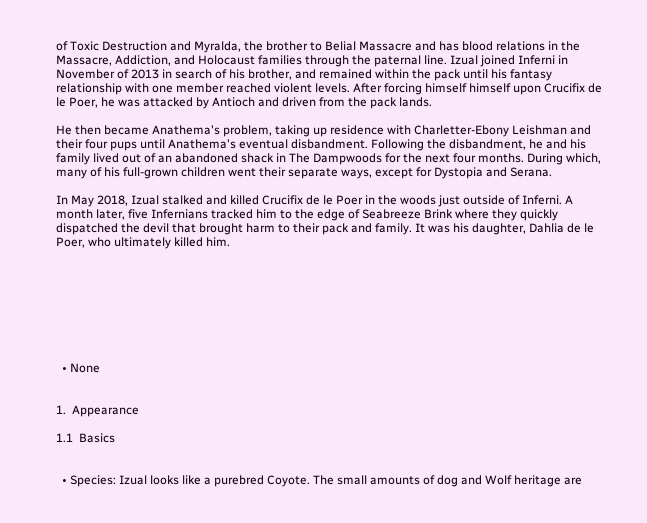of Toxic Destruction and Myralda, the brother to Belial Massacre and has blood relations in the Massacre, Addiction, and Holocaust families through the paternal line. Izual joined Inferni in November of 2013 in search of his brother, and remained within the pack until his fantasy relationship with one member reached violent levels. After forcing himself himself upon Crucifix de le Poer, he was attacked by Antioch and driven from the pack lands.

He then became Anathema's problem, taking up residence with Charletter-Ebony Leishman and their four pups until Anathema's eventual disbandment. Following the disbandment, he and his family lived out of an abandoned shack in The Dampwoods for the next four months. During which, many of his full-grown children went their separate ways, except for Dystopia and Serana.

In May 2018, Izual stalked and killed Crucifix de le Poer in the woods just outside of Inferni. A month later, five Infernians tracked him to the edge of Seabreeze Brink where they quickly dispatched the devil that brought harm to their pack and family. It was his daughter, Dahlia de le Poer, who ultimately killed him.








  • None


1.  Appearance

1.1  Basics


  • Species: Izual looks like a purebred Coyote. The small amounts of dog and Wolf heritage are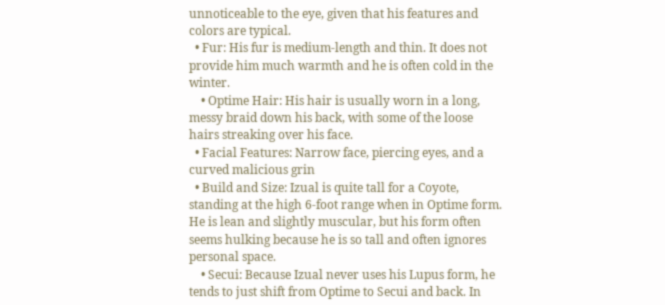unnoticeable to the eye, given that his features and colors are typical.
  • Fur: His fur is medium-length and thin. It does not provide him much warmth and he is often cold in the winter.
    • Optime Hair: His hair is usually worn in a long, messy braid down his back, with some of the loose hairs streaking over his face.
  • Facial Features: Narrow face, piercing eyes, and a curved malicious grin
  • Build and Size: Izual is quite tall for a Coyote, standing at the high 6-foot range when in Optime form. He is lean and slightly muscular, but his form often seems hulking because he is so tall and often ignores personal space.
    • Secui: Because Izual never uses his Lupus form, he tends to just shift from Optime to Secui and back. In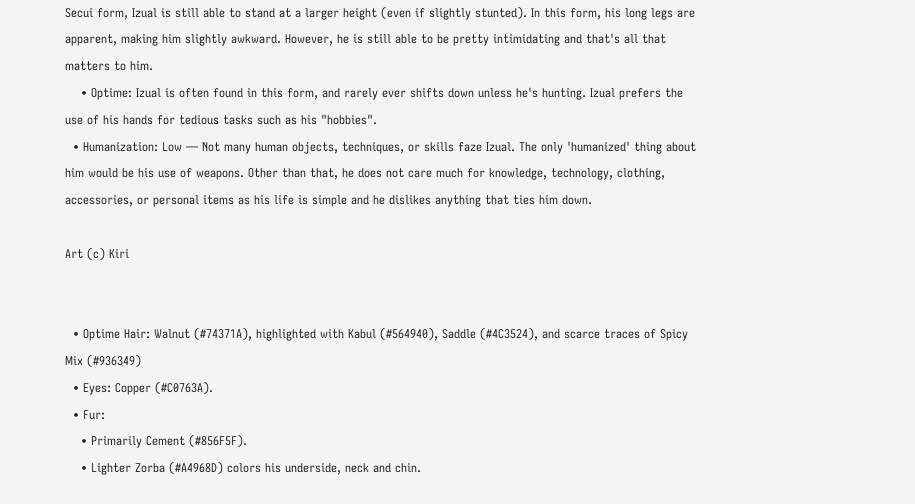Secui form, Izual is still able to stand at a larger height (even if slightly stunted). In this form, his long legs are apparent, making him slightly awkward. However, he is still able to be pretty intimidating and that's all that matters to him.
    • Optime: Izual is often found in this form, and rarely ever shifts down unless he's hunting. Izual prefers the use of his hands for tedious tasks such as his "hobbies".
  • Humanization: Low — Not many human objects, techniques, or skills faze Izual. The only 'humanized' thing about him would be his use of weapons. Other than that, he does not care much for knowledge, technology, clothing, accessories, or personal items as his life is simple and he dislikes anything that ties him down.

Art (c) Kiri


  • Optime Hair: Walnut (#74371A), highlighted with Kabul (#564940), Saddle (#4C3524), and scarce traces of Spicy Mix (#936349)
  • Eyes: Copper (#C0763A).
  • Fur:
    • Primarily Cement (#856F5F).
    • Lighter Zorba (#A4968D) colors his underside, neck and chin.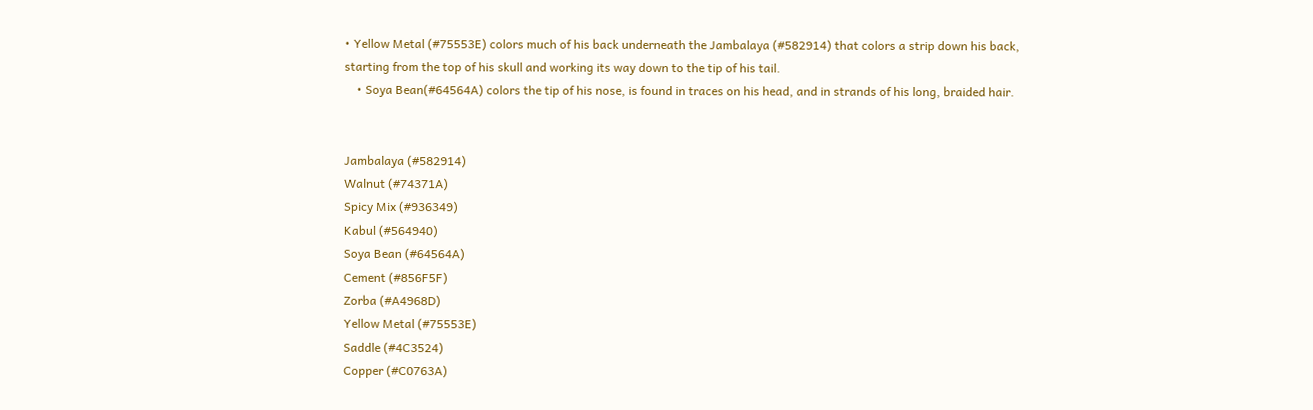• Yellow Metal (#75553E) colors much of his back underneath the Jambalaya (#582914) that colors a strip down his back, starting from the top of his skull and working its way down to the tip of his tail.
    • Soya Bean(#64564A) colors the tip of his nose, is found in traces on his head, and in strands of his long, braided hair.


Jambalaya (#582914)
Walnut (#74371A)
Spicy Mix (#936349)
Kabul (#564940)
Soya Bean (#64564A)
Cement (#856F5F)
Zorba (#A4968D)
Yellow Metal (#75553E)
Saddle (#4C3524)
Copper (#C0763A)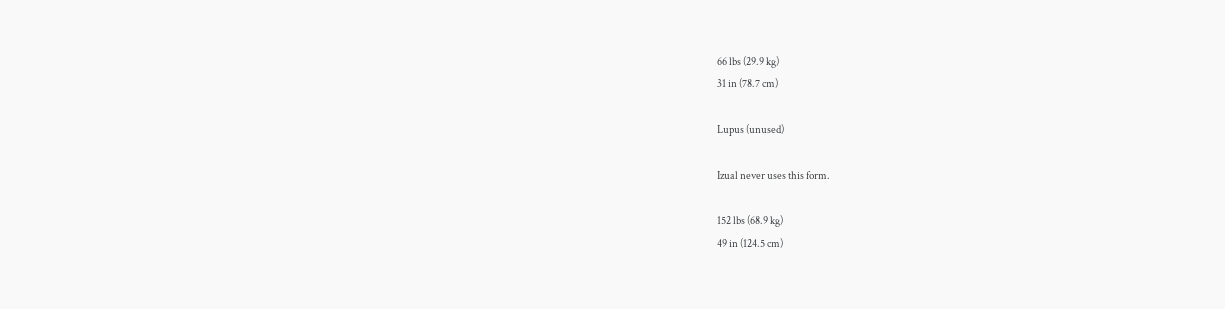66 lbs (29.9 kg)
31 in (78.7 cm)

Lupus (unused)

Izual never uses this form.

152 lbs (68.9 kg)
49 in (124.5 cm)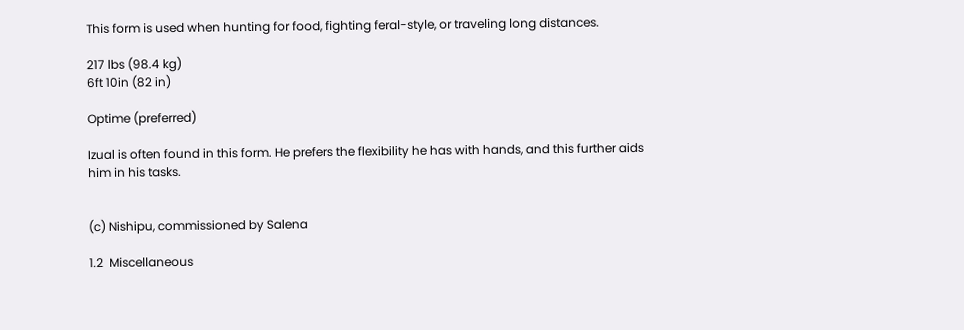This form is used when hunting for food, fighting feral-style, or traveling long distances.

217 lbs (98.4 kg)
6ft 10in (82 in)

Optime (preferred)

Izual is often found in this form. He prefers the flexibility he has with hands, and this further aids him in his tasks.


(c) Nishipu, commissioned by Salena

1.2  Miscellaneous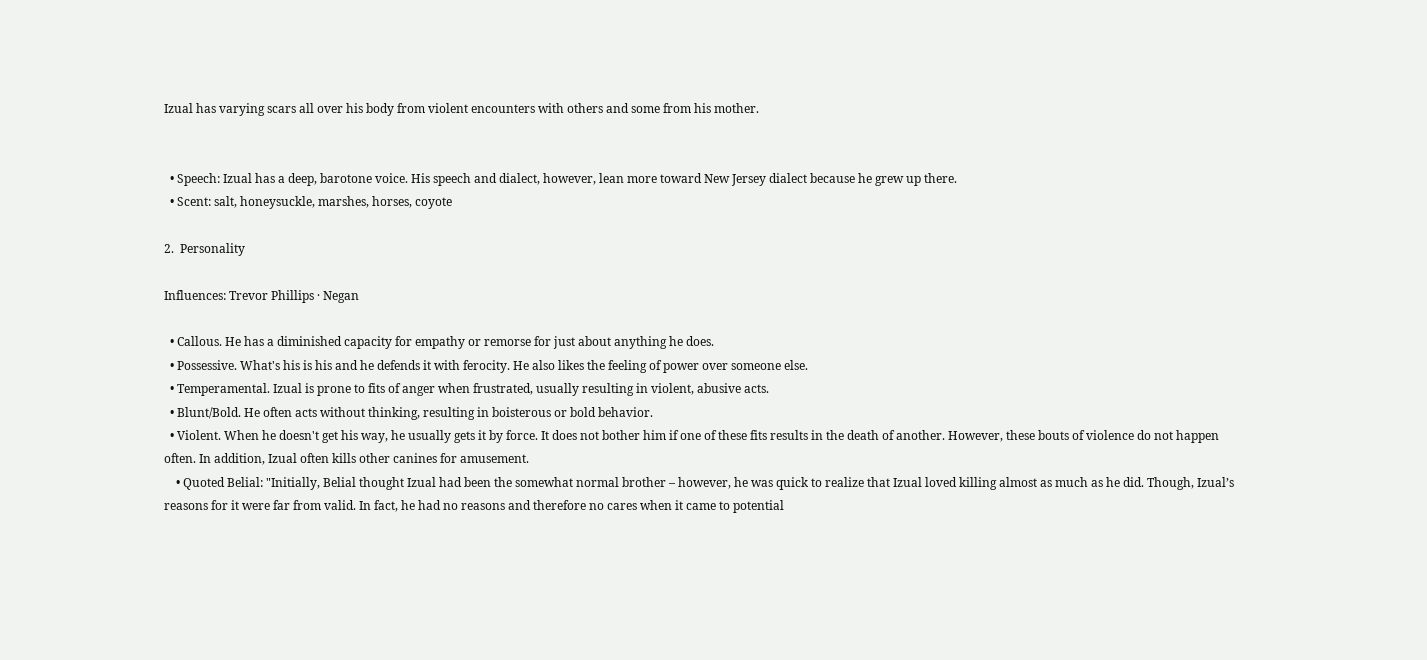Izual has varying scars all over his body from violent encounters with others and some from his mother.


  • Speech: Izual has a deep, barotone voice. His speech and dialect, however, lean more toward New Jersey dialect because he grew up there.
  • Scent: salt, honeysuckle, marshes, horses, coyote

2.  Personality

Influences: Trevor Phillips · Negan

  • Callous. He has a diminished capacity for empathy or remorse for just about anything he does.
  • Possessive. What's his is his and he defends it with ferocity. He also likes the feeling of power over someone else.
  • Temperamental. Izual is prone to fits of anger when frustrated, usually resulting in violent, abusive acts.
  • Blunt/Bold. He often acts without thinking, resulting in boisterous or bold behavior.
  • Violent. When he doesn't get his way, he usually gets it by force. It does not bother him if one of these fits results in the death of another. However, these bouts of violence do not happen often. In addition, Izual often kills other canines for amusement.
    • Quoted Belial: "Initially, Belial thought Izual had been the somewhat normal brother – however, he was quick to realize that Izual loved killing almost as much as he did. Though, Izual’s reasons for it were far from valid. In fact, he had no reasons and therefore no cares when it came to potential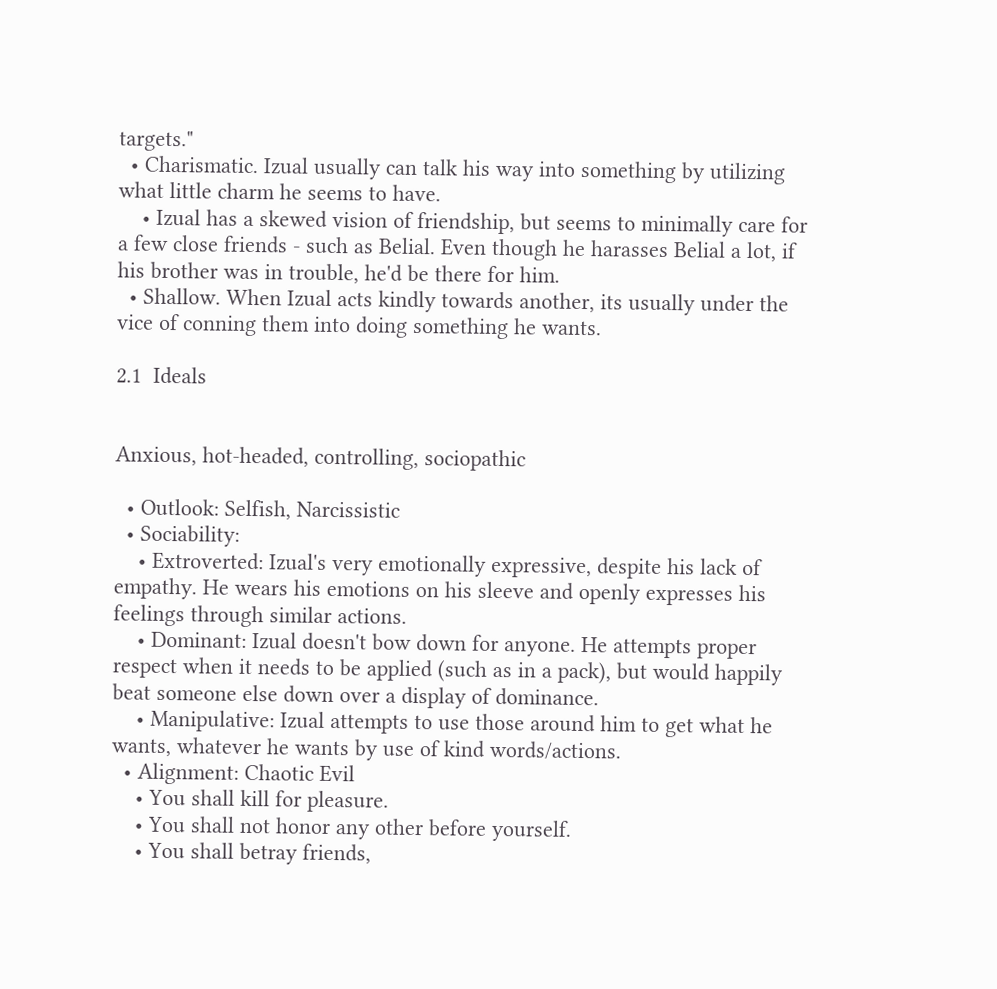targets."
  • Charismatic. Izual usually can talk his way into something by utilizing what little charm he seems to have.
    • Izual has a skewed vision of friendship, but seems to minimally care for a few close friends - such as Belial. Even though he harasses Belial a lot, if his brother was in trouble, he'd be there for him.
  • Shallow. When Izual acts kindly towards another, its usually under the vice of conning them into doing something he wants.

2.1  Ideals


Anxious, hot-headed, controlling, sociopathic

  • Outlook: Selfish, Narcissistic
  • Sociability:
    • Extroverted: Izual's very emotionally expressive, despite his lack of empathy. He wears his emotions on his sleeve and openly expresses his feelings through similar actions.
    • Dominant: Izual doesn't bow down for anyone. He attempts proper respect when it needs to be applied (such as in a pack), but would happily beat someone else down over a display of dominance.
    • Manipulative: Izual attempts to use those around him to get what he wants, whatever he wants by use of kind words/actions.
  • Alignment: Chaotic Evil
    • You shall kill for pleasure.
    • You shall not honor any other before yourself.
    • You shall betray friends,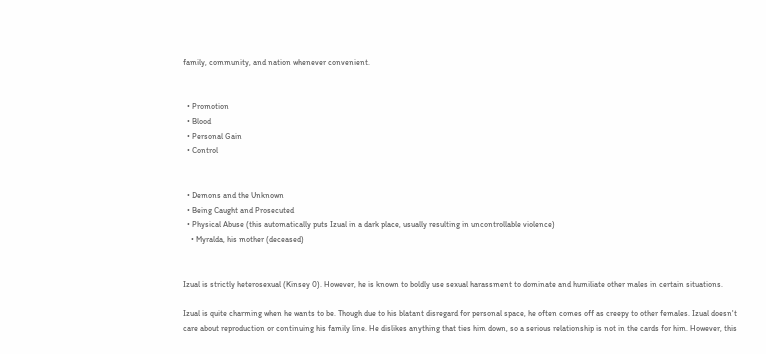family, community, and nation whenever convenient.


  • Promotion
  • Blood
  • Personal Gain
  • Control


  • Demons and the Unknown
  • Being Caught and Prosecuted
  • Physical Abuse (this automatically puts Izual in a dark place, usually resulting in uncontrollable violence)
    • Myralda, his mother (deceased)


Izual is strictly heterosexual (Kinsey 0). However, he is known to boldly use sexual harassment to dominate and humiliate other males in certain situations.

Izual is quite charming when he wants to be. Though due to his blatant disregard for personal space, he often comes off as creepy to other females. Izual doesn't care about reproduction or continuing his family line. He dislikes anything that ties him down, so a serious relationship is not in the cards for him. However, this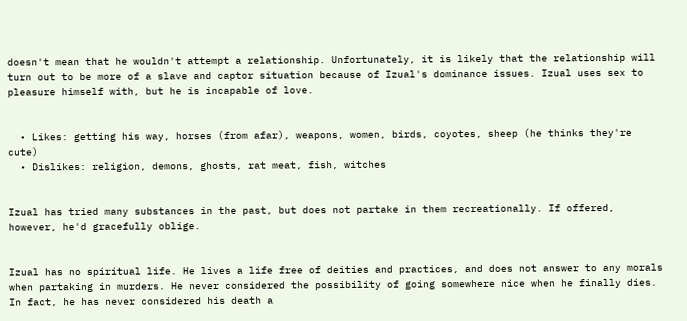doesn't mean that he wouldn't attempt a relationship. Unfortunately, it is likely that the relationship will turn out to be more of a slave and captor situation because of Izual's dominance issues. Izual uses sex to pleasure himself with, but he is incapable of love.


  • Likes: getting his way, horses (from afar), weapons, women, birds, coyotes, sheep (he thinks they're cute)
  • Dislikes: religion, demons, ghosts, rat meat, fish, witches


Izual has tried many substances in the past, but does not partake in them recreationally. If offered, however, he'd gracefully oblige.


Izual has no spiritual life. He lives a life free of deities and practices, and does not answer to any morals when partaking in murders. He never considered the possibility of going somewhere nice when he finally dies. In fact, he has never considered his death a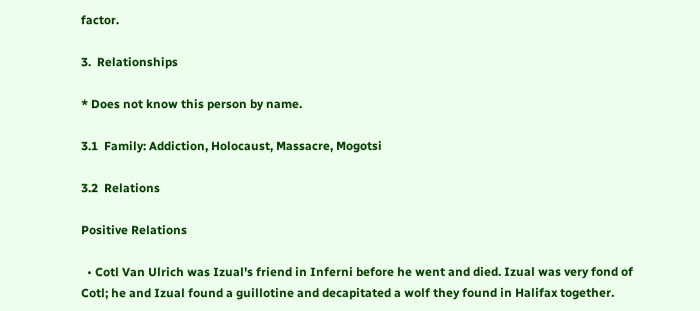factor.

3.  Relationships

* Does not know this person by name.

3.1  Family: Addiction, Holocaust, Massacre, Mogotsi

3.2  Relations

Positive Relations

  • Cotl Van Ulrich was Izual's friend in Inferni before he went and died. Izual was very fond of Cotl; he and Izual found a guillotine and decapitated a wolf they found in Halifax together.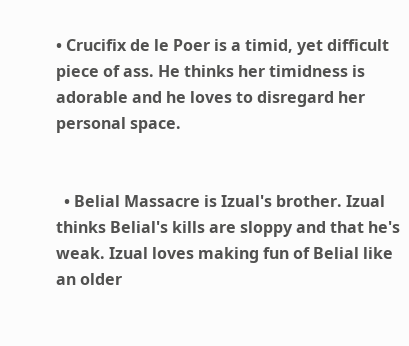• Crucifix de le Poer is a timid, yet difficult piece of ass. He thinks her timidness is adorable and he loves to disregard her personal space.


  • Belial Massacre is Izual's brother. Izual thinks Belial's kills are sloppy and that he's weak. Izual loves making fun of Belial like an older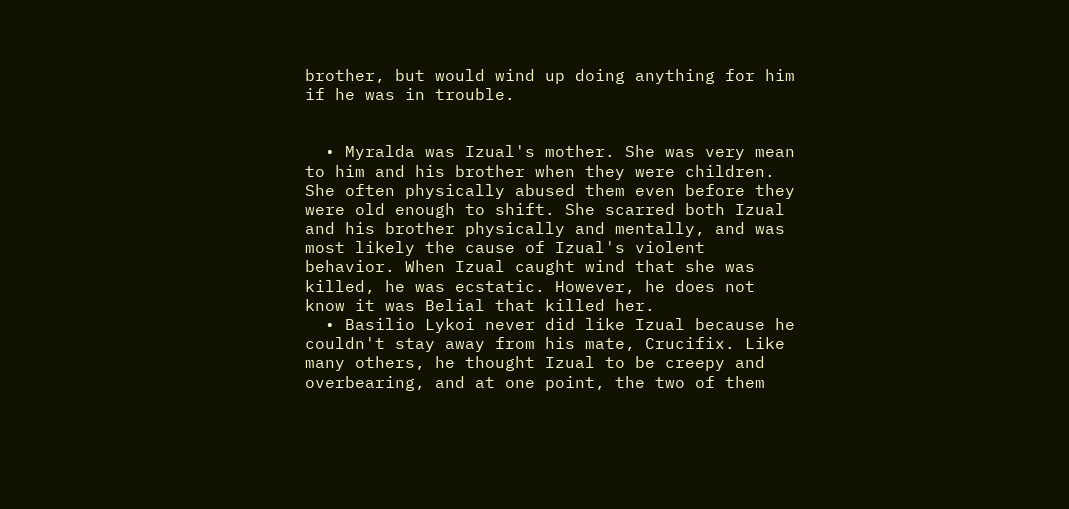brother, but would wind up doing anything for him if he was in trouble.


  • Myralda was Izual's mother. She was very mean to him and his brother when they were children. She often physically abused them even before they were old enough to shift. She scarred both Izual and his brother physically and mentally, and was most likely the cause of Izual's violent behavior. When Izual caught wind that she was killed, he was ecstatic. However, he does not know it was Belial that killed her.
  • Basilio Lykoi never did like Izual because he couldn't stay away from his mate, Crucifix. Like many others, he thought Izual to be creepy and overbearing, and at one point, the two of them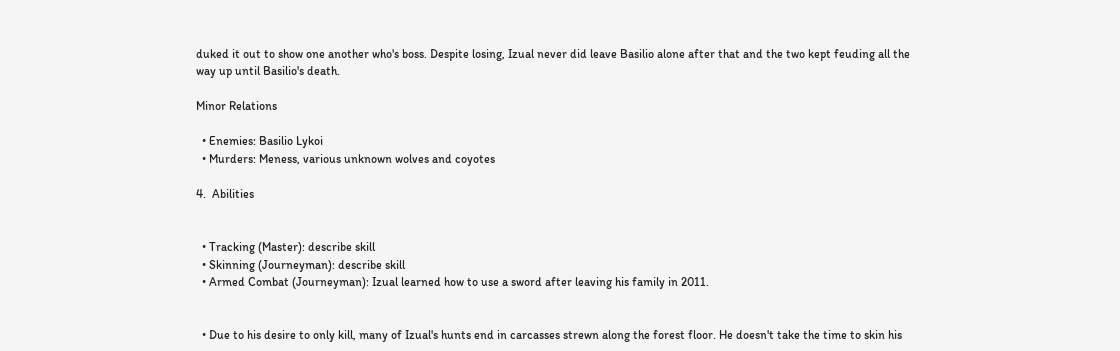duked it out to show one another who's boss. Despite losing, Izual never did leave Basilio alone after that and the two kept feuding all the way up until Basilio's death.

Minor Relations

  • Enemies: Basilio Lykoi
  • Murders: Meness, various unknown wolves and coyotes

4.  Abilities


  • Tracking (Master): describe skill
  • Skinning (Journeyman): describe skill
  • Armed Combat (Journeyman): Izual learned how to use a sword after leaving his family in 2011.


  • Due to his desire to only kill, many of Izual's hunts end in carcasses strewn along the forest floor. He doesn't take the time to skin his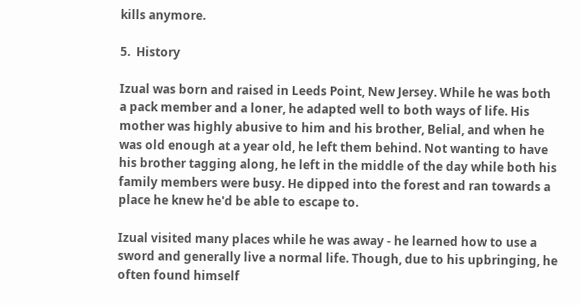kills anymore.

5.  History

Izual was born and raised in Leeds Point, New Jersey. While he was both a pack member and a loner, he adapted well to both ways of life. His mother was highly abusive to him and his brother, Belial, and when he was old enough at a year old, he left them behind. Not wanting to have his brother tagging along, he left in the middle of the day while both his family members were busy. He dipped into the forest and ran towards a place he knew he'd be able to escape to.

Izual visited many places while he was away - he learned how to use a sword and generally live a normal life. Though, due to his upbringing, he often found himself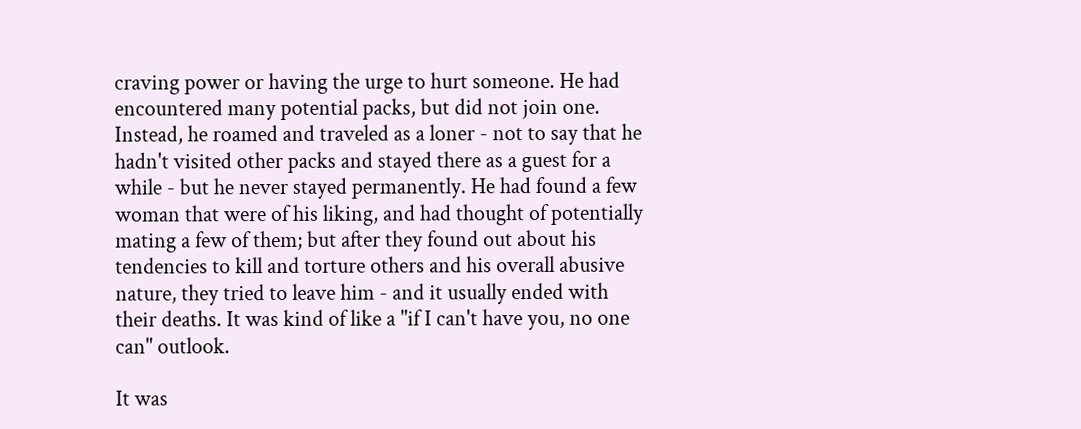craving power or having the urge to hurt someone. He had encountered many potential packs, but did not join one. Instead, he roamed and traveled as a loner - not to say that he hadn't visited other packs and stayed there as a guest for a while - but he never stayed permanently. He had found a few woman that were of his liking, and had thought of potentially mating a few of them; but after they found out about his tendencies to kill and torture others and his overall abusive nature, they tried to leave him - and it usually ended with their deaths. It was kind of like a "if I can't have you, no one can" outlook.

It was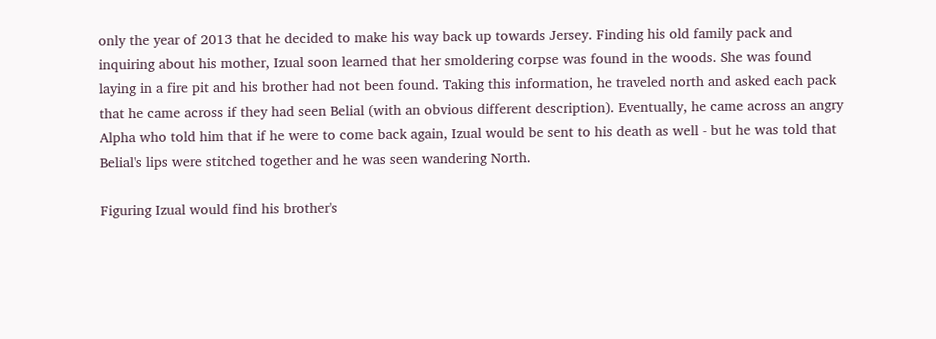only the year of 2013 that he decided to make his way back up towards Jersey. Finding his old family pack and inquiring about his mother, Izual soon learned that her smoldering corpse was found in the woods. She was found laying in a fire pit and his brother had not been found. Taking this information, he traveled north and asked each pack that he came across if they had seen Belial (with an obvious different description). Eventually, he came across an angry Alpha who told him that if he were to come back again, Izual would be sent to his death as well - but he was told that Belial's lips were stitched together and he was seen wandering North.

Figuring Izual would find his brother's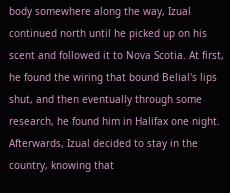body somewhere along the way, Izual continued north until he picked up on his scent and followed it to Nova Scotia. At first, he found the wiring that bound Belial's lips shut, and then eventually through some research, he found him in Halifax one night. Afterwards, Izual decided to stay in the country, knowing that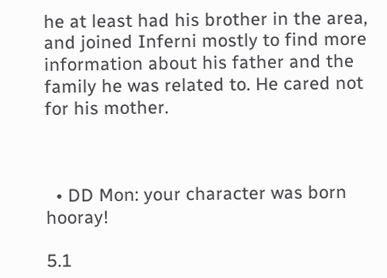he at least had his brother in the area, and joined Inferni mostly to find more information about his father and the family he was related to. He cared not for his mother.



  • DD Mon: your character was born hooray!

5.1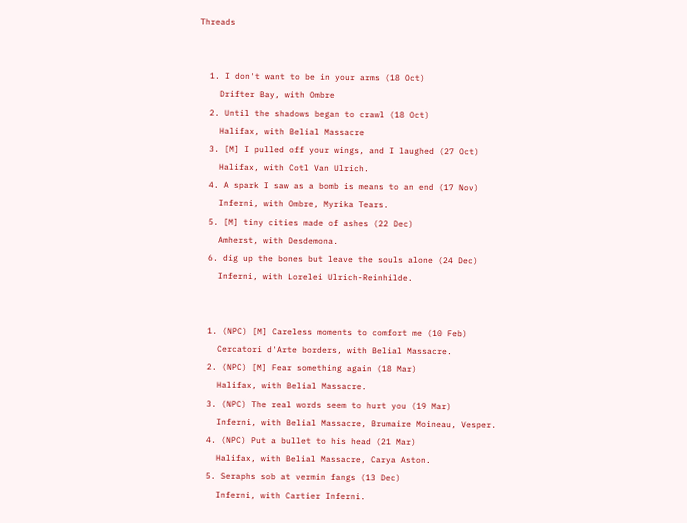Threads


  1. I don't want to be in your arms (18 Oct)
    Drifter Bay, with Ombre
  2. Until the shadows began to crawl (18 Oct)
    Halifax, with Belial Massacre
  3. [M] I pulled off your wings, and I laughed (27 Oct)
    Halifax, with Cotl Van Ulrich.
  4. A spark I saw as a bomb is means to an end (17 Nov)
    Inferni, with Ombre, Myrika Tears.
  5. [M] tiny cities made of ashes (22 Dec)
    Amherst, with Desdemona.
  6. dig up the bones but leave the souls alone (24 Dec)
    Inferni, with Lorelei Ulrich-Reinhilde.


  1. (NPC) [M] Careless moments to comfort me (10 Feb)
    Cercatori d'Arte borders, with Belial Massacre.
  2. (NPC) [M] Fear something again (18 Mar)
    Halifax, with Belial Massacre.
  3. (NPC) The real words seem to hurt you (19 Mar)
    Inferni, with Belial Massacre, Brumaire Moineau, Vesper.
  4. (NPC) Put a bullet to his head (21 Mar)
    Halifax, with Belial Massacre, Carya Aston.
  5. Seraphs sob at vermin fangs (13 Dec)
    Inferni, with Cartier Inferni.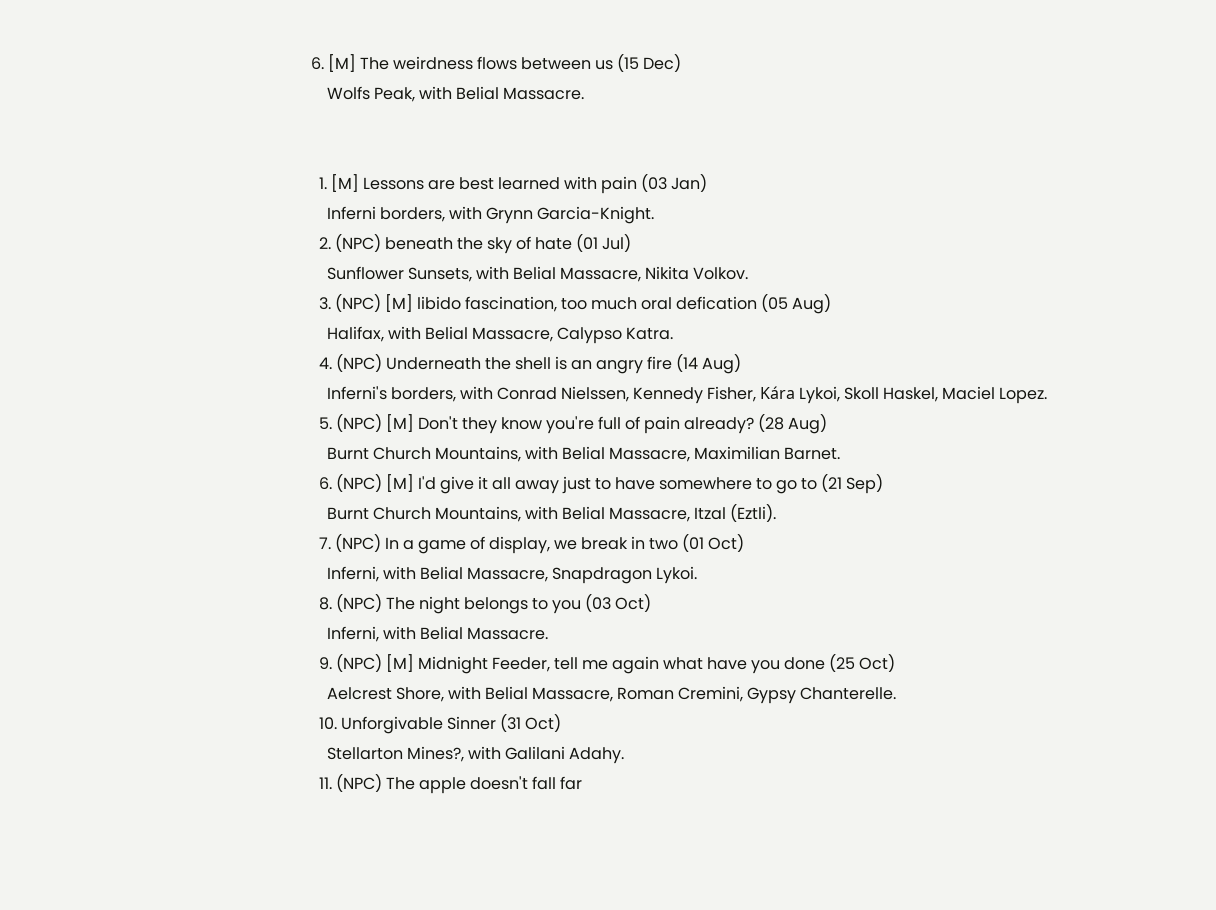6. [M] The weirdness flows between us (15 Dec)
    Wolfs Peak, with Belial Massacre.


  1. [M] Lessons are best learned with pain (03 Jan)
    Inferni borders, with Grynn Garcia-Knight.
  2. (NPC) beneath the sky of hate (01 Jul)
    Sunflower Sunsets, with Belial Massacre, Nikita Volkov.
  3. (NPC) [M] libido fascination, too much oral defication (05 Aug)
    Halifax, with Belial Massacre, Calypso Katra.
  4. (NPC) Underneath the shell is an angry fire (14 Aug)
    Inferni's borders, with Conrad Nielssen, Kennedy Fisher, Kára Lykoi, Skoll Haskel, Maciel Lopez.
  5. (NPC) [M] Don't they know you're full of pain already? (28 Aug)
    Burnt Church Mountains, with Belial Massacre, Maximilian Barnet.
  6. (NPC) [M] I'd give it all away just to have somewhere to go to (21 Sep)
    Burnt Church Mountains, with Belial Massacre, Itzal (Eztli).
  7. (NPC) In a game of display, we break in two (01 Oct)
    Inferni, with Belial Massacre, Snapdragon Lykoi.
  8. (NPC) The night belongs to you (03 Oct)
    Inferni, with Belial Massacre.
  9. (NPC) [M] Midnight Feeder, tell me again what have you done (25 Oct)
    Aelcrest Shore, with Belial Massacre, Roman Cremini, Gypsy Chanterelle.
  10. Unforgivable Sinner (31 Oct)
    Stellarton Mines?, with Galilani Adahy.
  11. (NPC) The apple doesn't fall far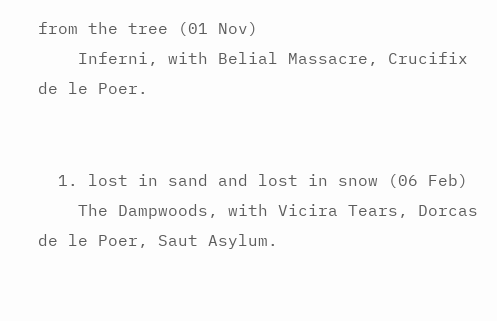from the tree (01 Nov)
    Inferni, with Belial Massacre, Crucifix de le Poer.


  1. lost in sand and lost in snow (06 Feb)
    The Dampwoods, with Vicira Tears, Dorcas de le Poer, Saut Asylum.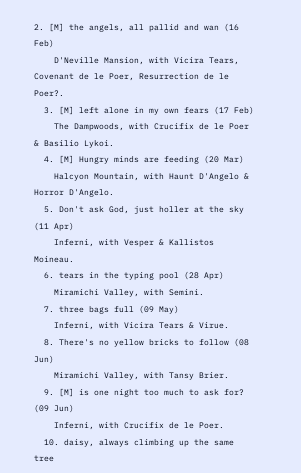2. [M] the angels, all pallid and wan (16 Feb)
    D'Neville Mansion, with Vicira Tears, Covenant de le Poer, Resurrection de le Poer?.
  3. [M] left alone in my own fears (17 Feb)
    The Dampwoods, with Crucifix de le Poer & Basilio Lykoi.
  4. [M] Hungry minds are feeding (20 Mar)
    Halcyon Mountain, with Haunt D'Angelo & Horror D'Angelo.
  5. Don't ask God, just holler at the sky (11 Apr)
    Inferni, with Vesper & Kallistos Moineau.
  6. tears in the typing pool (28 Apr)
    Miramichi Valley, with Semini.
  7. three bags full (09 May)
    Inferni, with Vicira Tears & Virue.
  8. There's no yellow bricks to follow (08 Jun)
    Miramichi Valley, with Tansy Brier.
  9. [M] is one night too much to ask for? (09 Jun)
    Inferni, with Crucifix de le Poer.
  10. daisy, always climbing up the same tree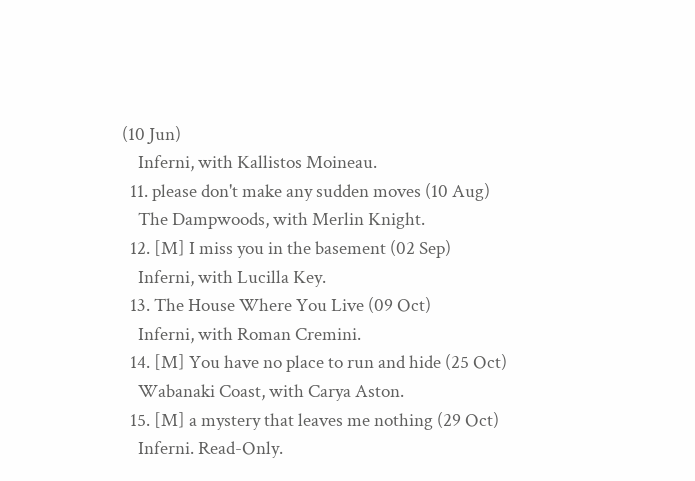(10 Jun)
    Inferni, with Kallistos Moineau.
  11. please don't make any sudden moves (10 Aug)
    The Dampwoods, with Merlin Knight.
  12. [M] I miss you in the basement (02 Sep)
    Inferni, with Lucilla Key.
  13. The House Where You Live (09 Oct)
    Inferni, with Roman Cremini.
  14. [M] You have no place to run and hide (25 Oct)
    Wabanaki Coast, with Carya Aston.
  15. [M] a mystery that leaves me nothing (29 Oct)
    Inferni. Read-Only.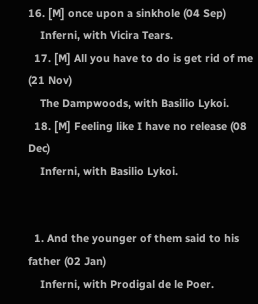16. [M] once upon a sinkhole (04 Sep)
    Inferni, with Vicira Tears.
  17. [M] All you have to do is get rid of me (21 Nov)
    The Dampwoods, with Basilio Lykoi.
  18. [M] Feeling like I have no release (08 Dec)
    Inferni, with Basilio Lykoi.


  1. And the younger of them said to his father (02 Jan)
    Inferni, with Prodigal de le Poer.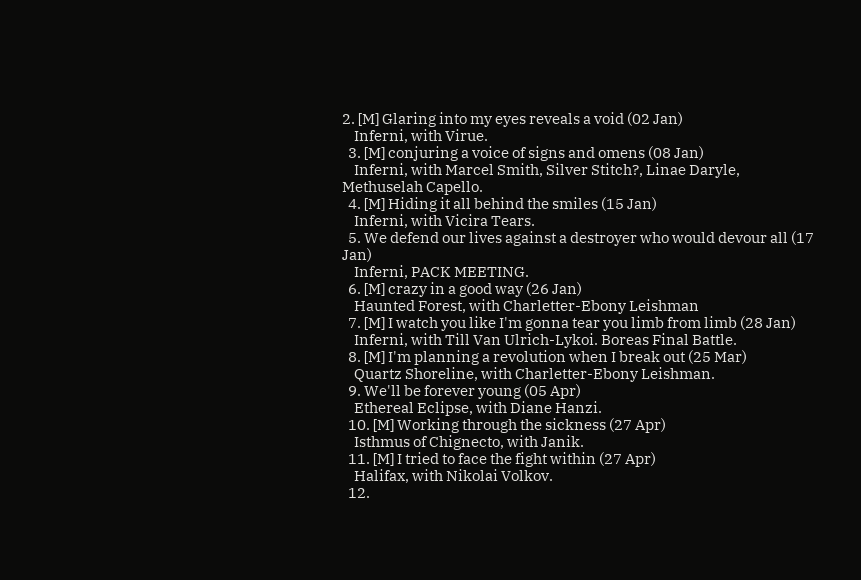2. [M] Glaring into my eyes reveals a void (02 Jan)
    Inferni, with Virue.
  3. [M] conjuring a voice of signs and omens (08 Jan)
    Inferni, with Marcel Smith, Silver Stitch?, Linae Daryle, Methuselah Capello.
  4. [M] Hiding it all behind the smiles (15 Jan)
    Inferni, with Vicira Tears.
  5. We defend our lives against a destroyer who would devour all (17 Jan)
    Inferni, PACK MEETING.
  6. [M] crazy in a good way (26 Jan)
    Haunted Forest, with Charletter-Ebony Leishman
  7. [M] I watch you like I'm gonna tear you limb from limb (28 Jan)
    Inferni, with Till Van Ulrich-Lykoi. Boreas Final Battle.
  8. [M] I'm planning a revolution when I break out (25 Mar)
    Quartz Shoreline, with Charletter-Ebony Leishman.
  9. We'll be forever young (05 Apr)
    Ethereal Eclipse, with Diane Hanzi.
  10. [M] Working through the sickness (27 Apr)
    Isthmus of Chignecto, with Janik.
  11. [M] I tried to face the fight within (27 Apr)
    Halifax, with Nikolai Volkov.
  12.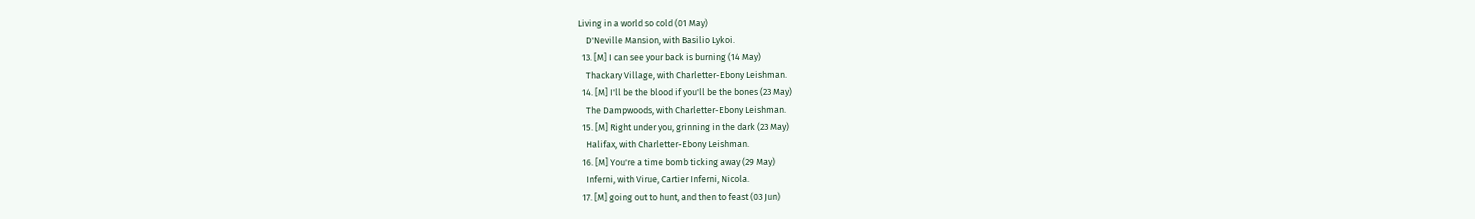Living in a world so cold (01 May)
    D'Neville Mansion, with Basilio Lykoi.
  13. [M] I can see your back is burning (14 May)
    Thackary Village, with Charletter-Ebony Leishman.
  14. [M] I'll be the blood if you'll be the bones (23 May)
    The Dampwoods, with Charletter-Ebony Leishman.
  15. [M] Right under you, grinning in the dark (23 May)
    Halifax, with Charletter-Ebony Leishman.
  16. [M] You're a time bomb ticking away (29 May)
    Inferni, with Virue, Cartier Inferni, Nicola.
  17. [M] going out to hunt, and then to feast (03 Jun)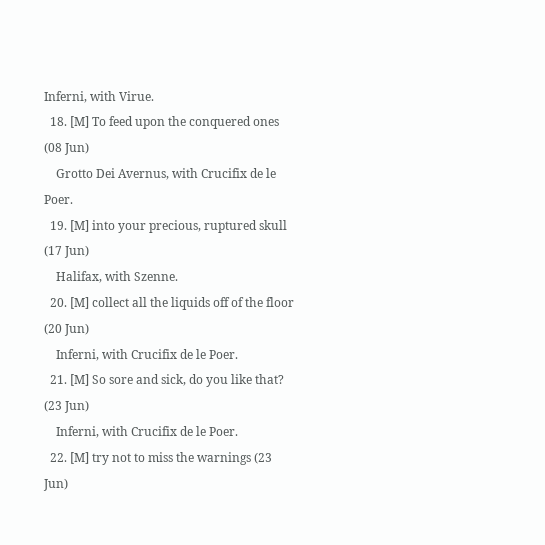Inferni, with Virue.
  18. [M] To feed upon the conquered ones (08 Jun)
    Grotto Dei Avernus, with Crucifix de le Poer.
  19. [M] into your precious, ruptured skull (17 Jun)
    Halifax, with Szenne.
  20. [M] collect all the liquids off of the floor (20 Jun)
    Inferni, with Crucifix de le Poer.
  21. [M] So sore and sick, do you like that? (23 Jun)
    Inferni, with Crucifix de le Poer.
  22. [M] try not to miss the warnings (23 Jun)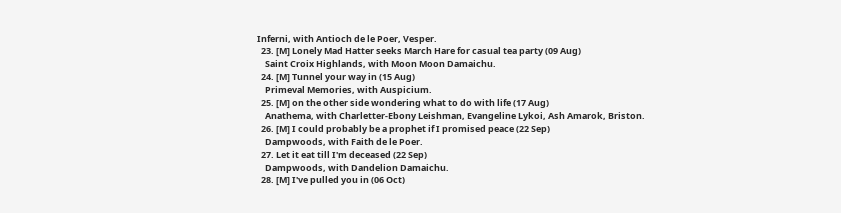Inferni, with Antioch de le Poer, Vesper.
  23. [M] Lonely Mad Hatter seeks March Hare for casual tea party (09 Aug)
    Saint Croix Highlands, with Moon Moon Damaichu.
  24. [M] Tunnel your way in (15 Aug)
    Primeval Memories, with Auspicium.
  25. [M] on the other side wondering what to do with life (17 Aug)
    Anathema, with Charletter-Ebony Leishman, Evangeline Lykoi, Ash Amarok, Briston.
  26. [M] I could probably be a prophet if I promised peace (22 Sep)
    Dampwoods, with Faith de le Poer.
  27. Let it eat till I'm deceased (22 Sep)
    Dampwoods, with Dandelion Damaichu.
  28. [M] I've pulled you in (06 Oct)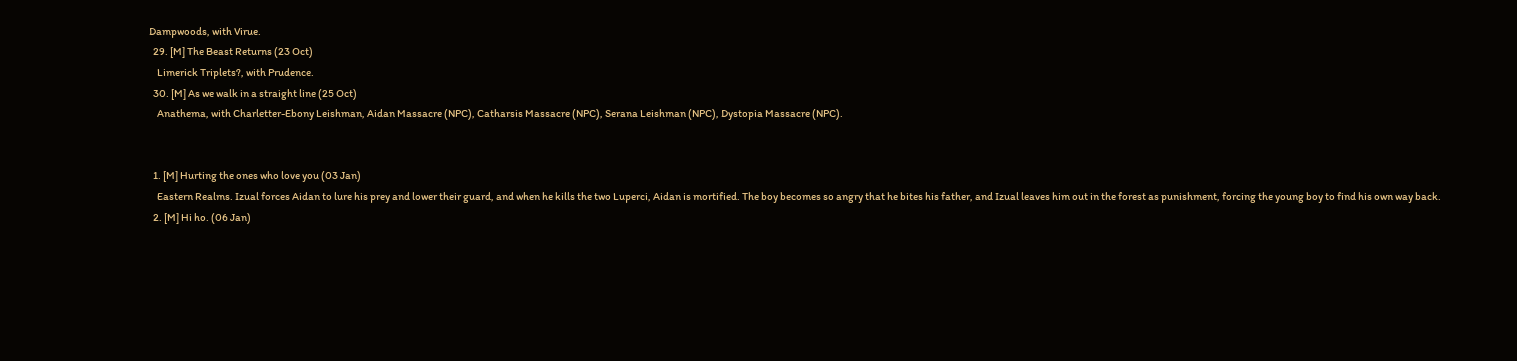Dampwoods, with Virue.
  29. [M] The Beast Returns (23 Oct)
    Limerick Triplets?, with Prudence.
  30. [M] As we walk in a straight line (25 Oct)
    Anathema, with Charletter-Ebony Leishman, Aidan Massacre (NPC), Catharsis Massacre (NPC), Serana Leishman (NPC), Dystopia Massacre (NPC).


  1. [M] Hurting the ones who love you (03 Jan)
    Eastern Realms. Izual forces Aidan to lure his prey and lower their guard, and when he kills the two Luperci, Aidan is mortified. The boy becomes so angry that he bites his father, and Izual leaves him out in the forest as punishment, forcing the young boy to find his own way back.
  2. [M] Hi ho. (06 Jan)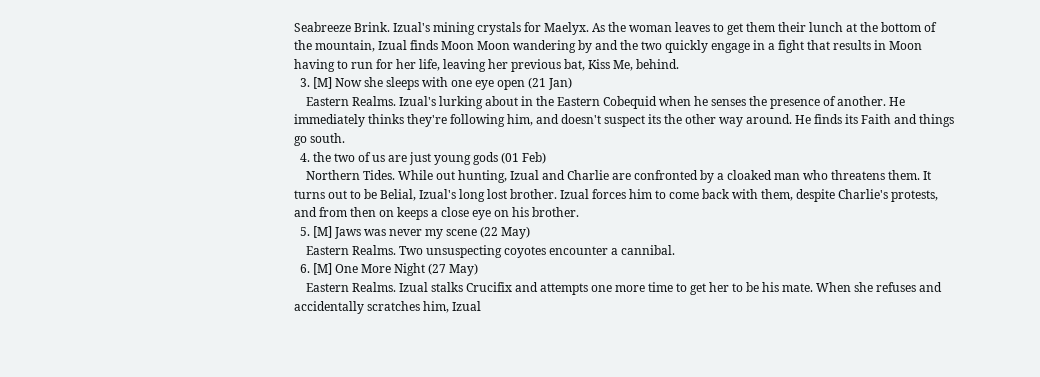Seabreeze Brink. Izual's mining crystals for Maelyx. As the woman leaves to get them their lunch at the bottom of the mountain, Izual finds Moon Moon wandering by and the two quickly engage in a fight that results in Moon having to run for her life, leaving her previous bat, Kiss Me, behind.
  3. [M] Now she sleeps with one eye open (21 Jan)
    Eastern Realms. Izual's lurking about in the Eastern Cobequid when he senses the presence of another. He immediately thinks they're following him, and doesn't suspect its the other way around. He finds its Faith and things go south.
  4. the two of us are just young gods (01 Feb)
    Northern Tides. While out hunting, Izual and Charlie are confronted by a cloaked man who threatens them. It turns out to be Belial, Izual's long lost brother. Izual forces him to come back with them, despite Charlie's protests, and from then on keeps a close eye on his brother.
  5. [M] Jaws was never my scene (22 May)
    Eastern Realms. Two unsuspecting coyotes encounter a cannibal.
  6. [M] One More Night (27 May)
    Eastern Realms. Izual stalks Crucifix and attempts one more time to get her to be his mate. When she refuses and accidentally scratches him, Izual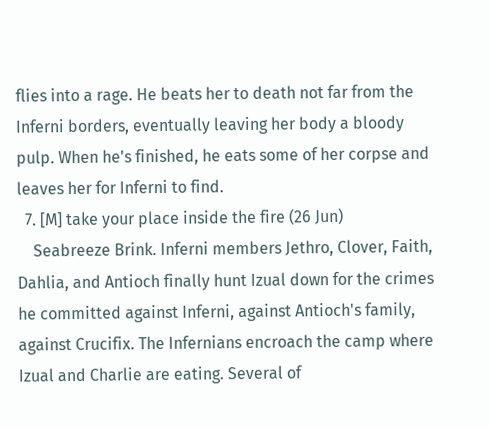flies into a rage. He beats her to death not far from the Inferni borders, eventually leaving her body a bloody pulp. When he's finished, he eats some of her corpse and leaves her for Inferni to find.
  7. [M] take your place inside the fire (26 Jun)
    Seabreeze Brink. Inferni members Jethro, Clover, Faith, Dahlia, and Antioch finally hunt Izual down for the crimes he committed against Inferni, against Antioch's family, against Crucifix. The Infernians encroach the camp where Izual and Charlie are eating. Several of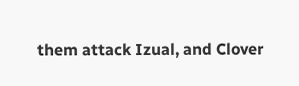them attack Izual, and Clover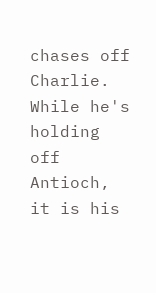chases off Charlie. While he's holding off Antioch, it is his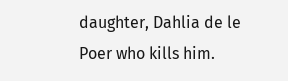daughter, Dahlia de le Poer who kills him.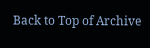Back to Top of Archive